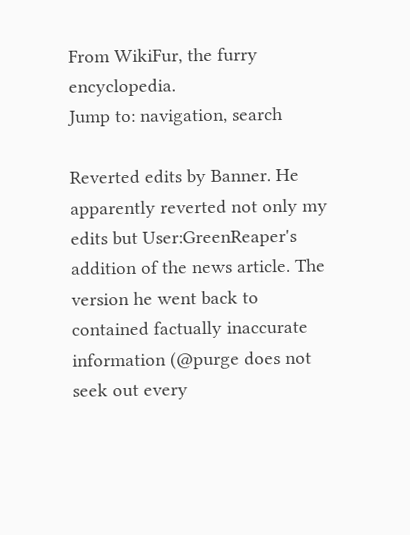From WikiFur, the furry encyclopedia.
Jump to: navigation, search

Reverted edits by Banner. He apparently reverted not only my edits but User:GreenReaper's addition of the news article. The version he went back to contained factually inaccurate information (@purge does not seek out every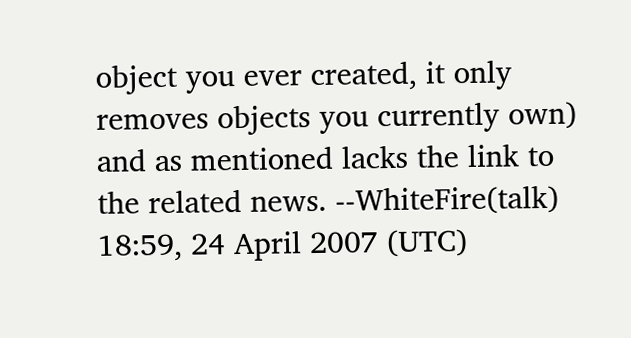object you ever created, it only removes objects you currently own) and as mentioned lacks the link to the related news. --WhiteFire(talk) 18:59, 24 April 2007 (UTC)